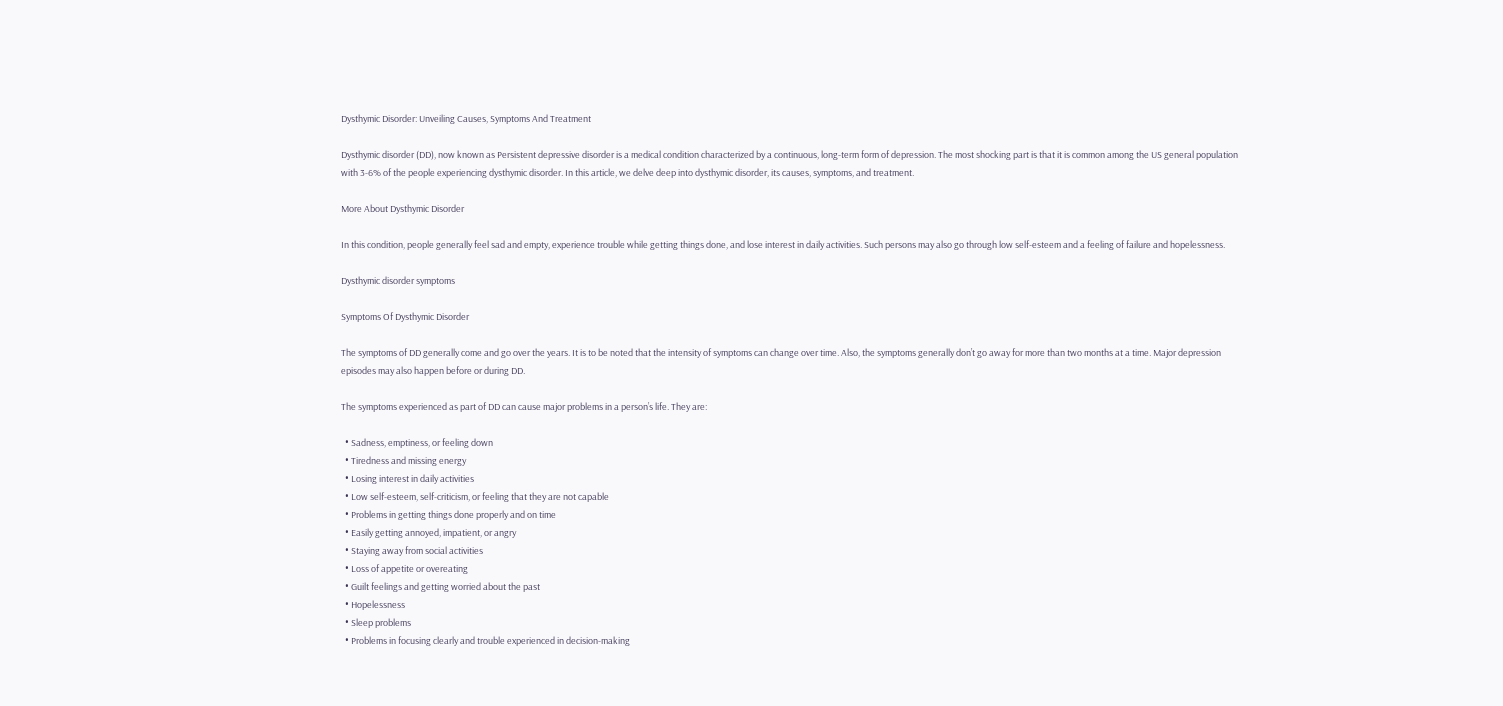Dysthymic Disorder: Unveiling Causes, Symptoms And Treatment

Dysthymic disorder (DD), now known as Persistent depressive disorder is a medical condition characterized by a continuous, long-term form of depression. The most shocking part is that it is common among the US general population with 3-6% of the people experiencing dysthymic disorder. In this article, we delve deep into dysthymic disorder, its causes, symptoms, and treatment.

More About Dysthymic Disorder

In this condition, people generally feel sad and empty, experience trouble while getting things done, and lose interest in daily activities. Such persons may also go through low self-esteem and a feeling of failure and hopelessness.

Dysthymic disorder symptoms

Symptoms Of Dysthymic Disorder

The symptoms of DD generally come and go over the years. It is to be noted that the intensity of symptoms can change over time. Also, the symptoms generally don’t go away for more than two months at a time. Major depression episodes may also happen before or during DD.

The symptoms experienced as part of DD can cause major problems in a person’s life. They are:

  • Sadness, emptiness, or feeling down
  • Tiredness and missing energy
  • Losing interest in daily activities
  • Low self-esteem, self-criticism, or feeling that they are not capable
  • Problems in getting things done properly and on time
  • Easily getting annoyed, impatient, or angry
  • Staying away from social activities
  • Loss of appetite or overeating
  • Guilt feelings and getting worried about the past
  • Hopelessness
  • Sleep problems
  • Problems in focusing clearly and trouble experienced in decision-making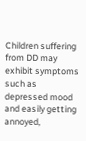Children suffering from DD may exhibit symptoms such as depressed mood and easily getting annoyed,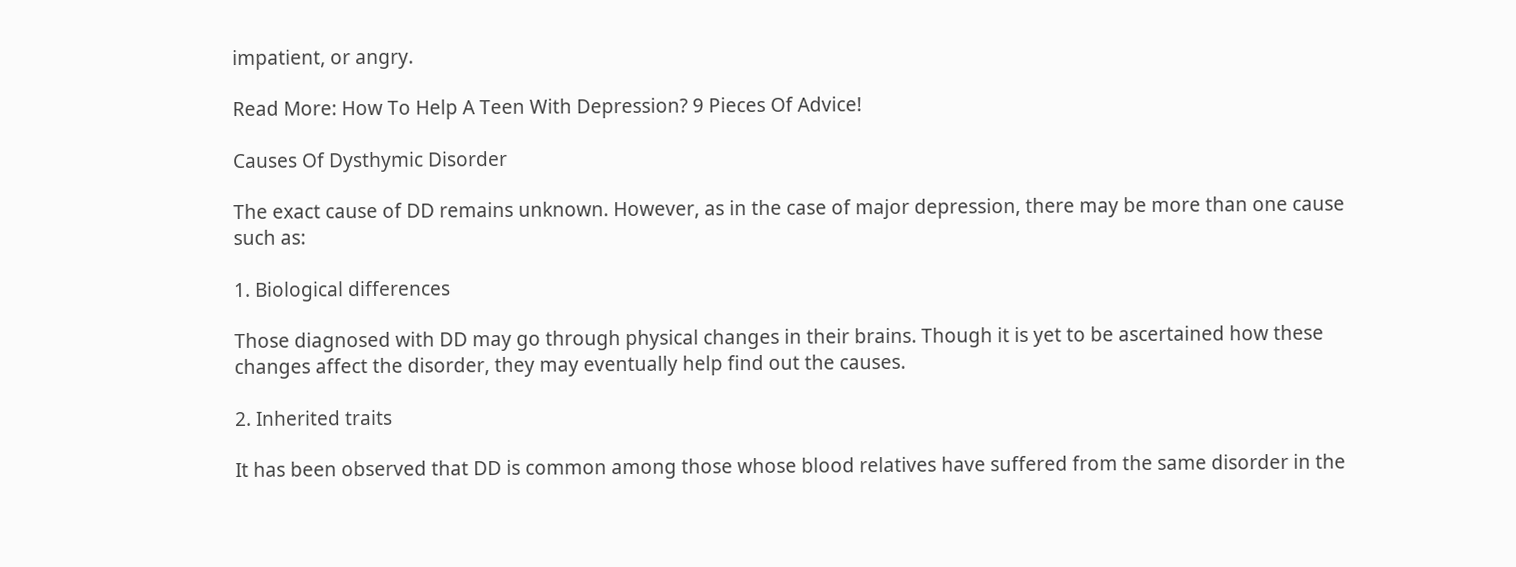impatient, or angry.

Read More: How To Help A Teen With Depression? 9 Pieces Of Advice!

Causes Of Dysthymic Disorder

The exact cause of DD remains unknown. However, as in the case of major depression, there may be more than one cause such as:

1. Biological differences

Those diagnosed with DD may go through physical changes in their brains. Though it is yet to be ascertained how these changes affect the disorder, they may eventually help find out the causes.

2. Inherited traits

It has been observed that DD is common among those whose blood relatives have suffered from the same disorder in the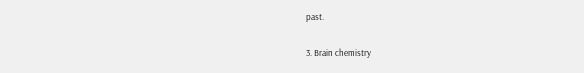past.

3. Brain chemistry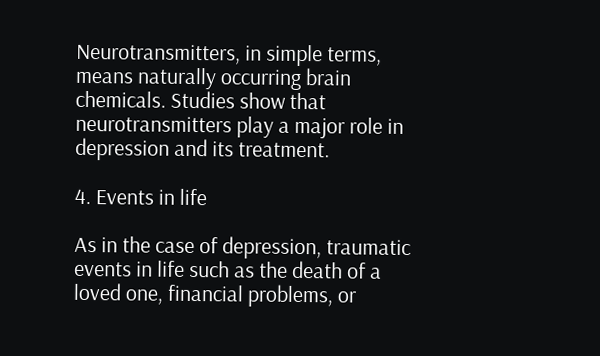Neurotransmitters, in simple terms, means naturally occurring brain chemicals. Studies show that neurotransmitters play a major role in depression and its treatment.

4. Events in life

As in the case of depression, traumatic events in life such as the death of a loved one, financial problems, or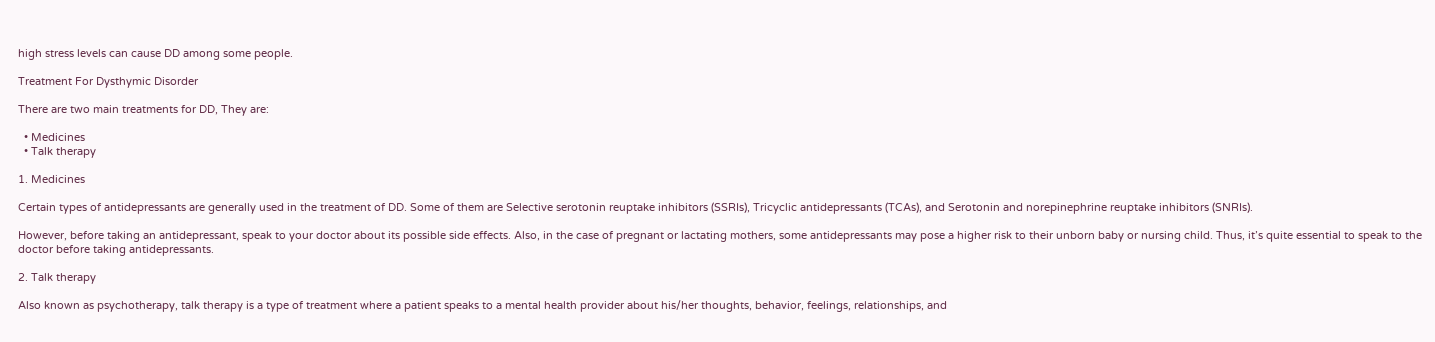high stress levels can cause DD among some people.

Treatment For Dysthymic Disorder

There are two main treatments for DD, They are:

  • Medicines
  • Talk therapy

1. Medicines

Certain types of antidepressants are generally used in the treatment of DD. Some of them are Selective serotonin reuptake inhibitors (SSRIs), Tricyclic antidepressants (TCAs), and Serotonin and norepinephrine reuptake inhibitors (SNRIs).

However, before taking an antidepressant, speak to your doctor about its possible side effects. Also, in the case of pregnant or lactating mothers, some antidepressants may pose a higher risk to their unborn baby or nursing child. Thus, it’s quite essential to speak to the doctor before taking antidepressants.

2. Talk therapy

Also known as psychotherapy, talk therapy is a type of treatment where a patient speaks to a mental health provider about his/her thoughts, behavior, feelings, relationships, and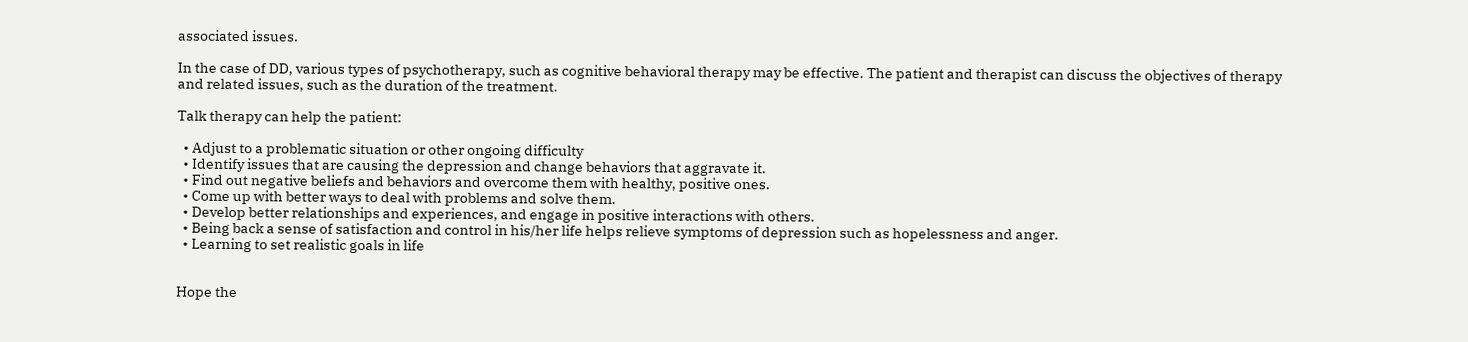associated issues.

In the case of DD, various types of psychotherapy, such as cognitive behavioral therapy may be effective. The patient and therapist can discuss the objectives of therapy and related issues, such as the duration of the treatment.

Talk therapy can help the patient:

  • Adjust to a problematic situation or other ongoing difficulty
  • Identify issues that are causing the depression and change behaviors that aggravate it.
  • Find out negative beliefs and behaviors and overcome them with healthy, positive ones.
  • Come up with better ways to deal with problems and solve them.
  • Develop better relationships and experiences, and engage in positive interactions with others.
  • Being back a sense of satisfaction and control in his/her life helps relieve symptoms of depression such as hopelessness and anger.
  • Learning to set realistic goals in life


Hope the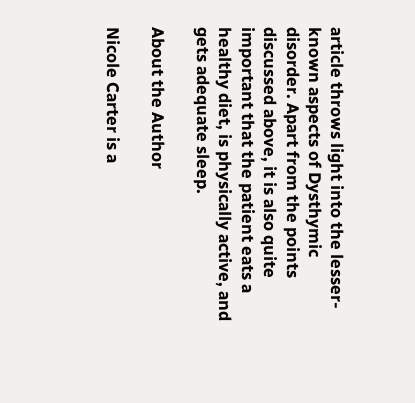article throws light into the lesser-known aspects of Dysthymic disorder. Apart from the points discussed above, it is also quite important that the patient eats a healthy diet, is physically active, and gets adequate sleep.

About the Author

Nicole Carter is a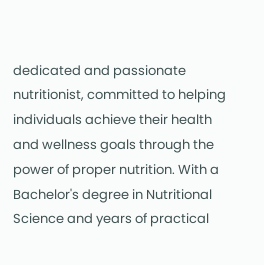dedicated and passionate nutritionist, committed to helping individuals achieve their health and wellness goals through the power of proper nutrition. With a Bachelor's degree in Nutritional Science and years of practical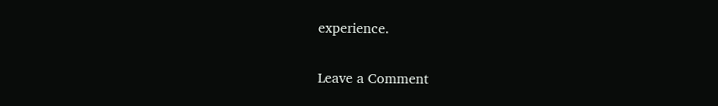experience.

Leave a Comment